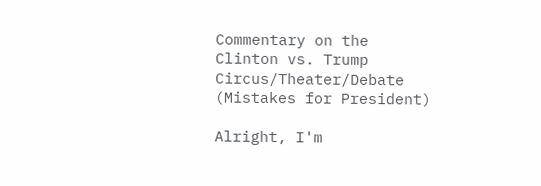Commentary on the Clinton vs. Trump Circus/Theater/Debate (Mistakes for President)

Alright, I'm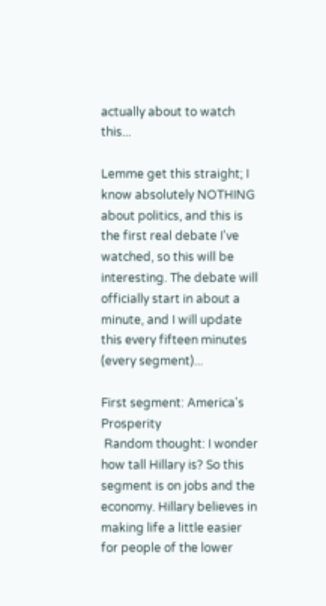actually about to watch this...

Lemme get this straight; I know absolutely NOTHING about politics, and this is the first real debate I've watched, so this will be interesting. The debate will officially start in about a minute, and I will update this every fifteen minutes (every segment)...

First segment: America's Prosperity
 Random thought: I wonder how tall Hillary is? So this segment is on jobs and the economy. Hillary believes in making life a little easier for people of the lower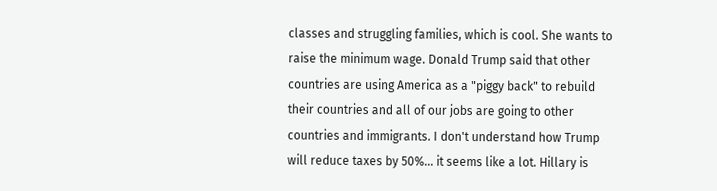classes and struggling families, which is cool. She wants to raise the minimum wage. Donald Trump said that other countries are using America as a "piggy back" to rebuild their countries and all of our jobs are going to other countries and immigrants. I don't understand how Trump will reduce taxes by 50%... it seems like a lot. Hillary is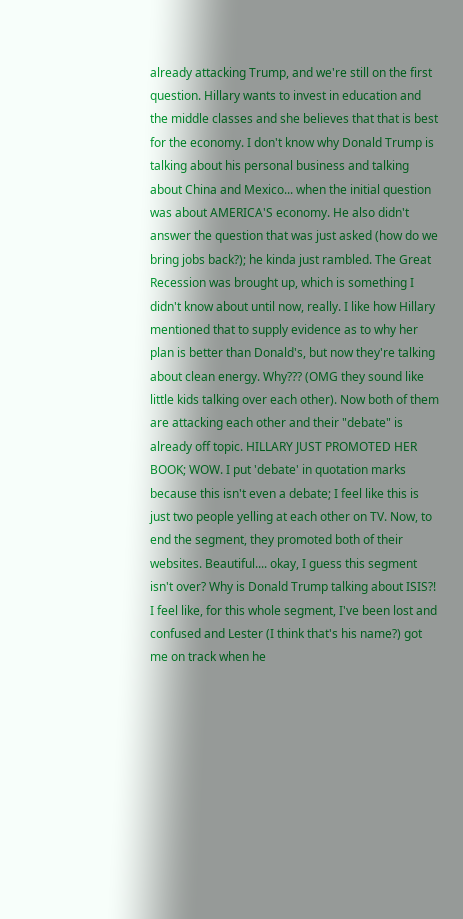already attacking Trump, and we're still on the first question. Hillary wants to invest in education and the middle classes and she believes that that is best for the economy. I don't know why Donald Trump is talking about his personal business and talking about China and Mexico... when the initial question was about AMERICA'S economy. He also didn't answer the question that was just asked (how do we bring jobs back?); he kinda just rambled. The Great Recession was brought up, which is something I didn't know about until now, really. I like how Hillary mentioned that to supply evidence as to why her plan is better than Donald's, but now they're talking about clean energy. Why??? (OMG they sound like little kids talking over each other). Now both of them are attacking each other and their "debate" is already off topic. HILLARY JUST PROMOTED HER BOOK; WOW. I put 'debate' in quotation marks because this isn't even a debate; I feel like this is just two people yelling at each other on TV. Now, to end the segment, they promoted both of their websites. Beautiful.... okay, I guess this segment isn't over? Why is Donald Trump talking about ISIS?! I feel like, for this whole segment, I've been lost and confused and Lester (I think that's his name?) got me on track when he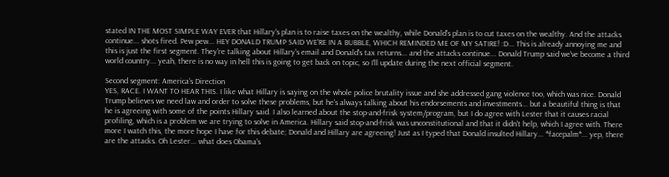stated IN THE MOST SIMPLE WAY EVER that Hillary's plan is to raise taxes on the wealthy, while Donald's plan is to cut taxes on the wealthy. And the attacks continue... shots fired. Pew pew... HEY DONALD TRUMP SAID WE'RE IN A BUBBLE, WHICH REMINDED ME OF MY SATIRE! :D... This is already annoying me and this is just the first segment. They're talking about Hillary's email and Donald's tax returns... and the attacks continue... Donald Trump said we've become a third world country... yeah, there is no way in hell this is going to get back on topic, so I'll update during the next official segment.

Second segment: America's Direction
YES, RACE. I WANT TO HEAR THIS. I like what Hillary is saying on the whole police brutality issue and she addressed gang violence too, which was nice. Donald Trump believes we need law and order to solve these problems, but he's always talking about his endorsements and investments... but a beautiful thing is that he is agreeing with some of the points Hillary said. I also learned about the stop-and-frisk system/program, but I do agree with Lester that it causes racial profiling, which is a problem we are trying to solve in America. Hillary said stop-and-frisk was unconstitutional and that it didn't help, which I agree with. There more I watch this, the more hope I have for this debate; Donald and Hillary are agreeing! Just as I typed that Donald insulted Hillary... *facepalm*... yep, there are the attacks. Oh Lester... what does Obama's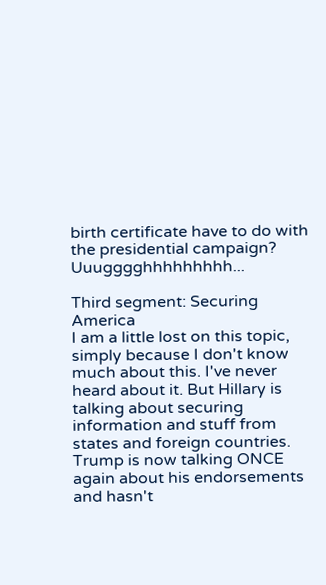birth certificate have to do with the presidential campaign? Uuugggghhhhhhhhh...

Third segment: Securing America
I am a little lost on this topic, simply because I don't know much about this. I've never heard about it. But Hillary is talking about securing information and stuff from states and foreign countries. Trump is now talking ONCE again about his endorsements and hasn't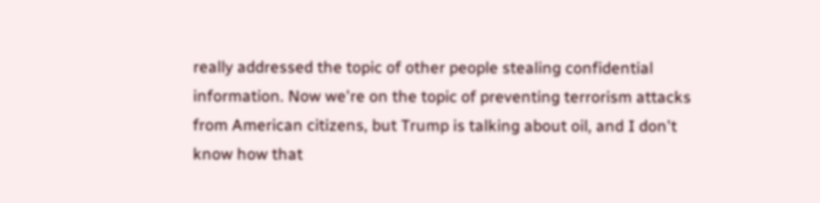really addressed the topic of other people stealing confidential information. Now we're on the topic of preventing terrorism attacks from American citizens, but Trump is talking about oil, and I don't know how that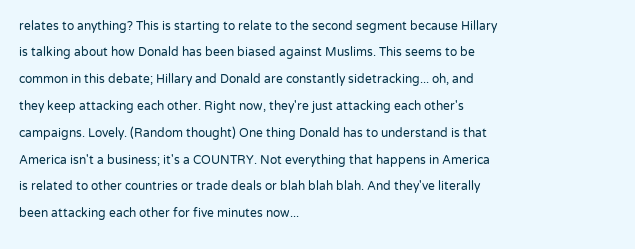relates to anything? This is starting to relate to the second segment because Hillary is talking about how Donald has been biased against Muslims. This seems to be common in this debate; Hillary and Donald are constantly sidetracking... oh, and they keep attacking each other. Right now, they're just attacking each other's campaigns. Lovely. (Random thought) One thing Donald has to understand is that America isn't a business; it's a COUNTRY. Not everything that happens in America is related to other countries or trade deals or blah blah blah. And they've literally been attacking each other for five minutes now...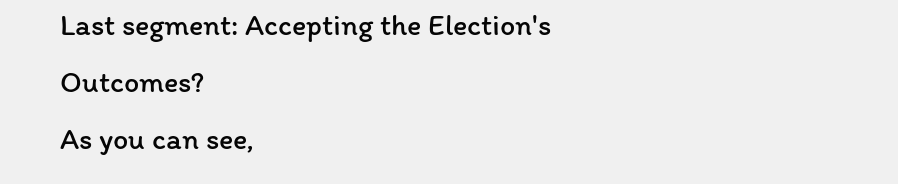Last segment: Accepting the Election's Outcomes?
As you can see,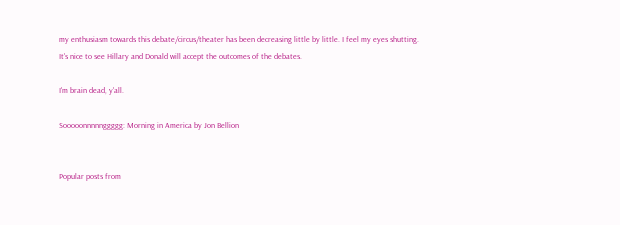my enthusiasm towards this debate/circus/theater has been decreasing little by little. I feel my eyes shutting. It's nice to see Hillary and Donald will accept the outcomes of the debates.

I'm brain dead, y'all.

Sooooonnnnnggggg: Morning in America by Jon Bellion


Popular posts from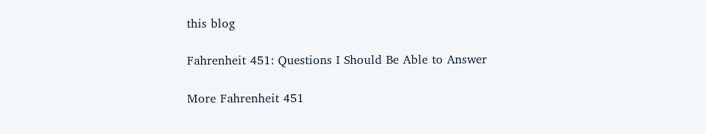this blog

Fahrenheit 451: Questions I Should Be Able to Answer

More Fahrenheit 451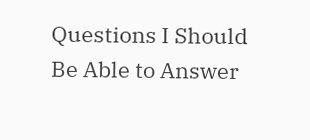Questions I Should Be Able to Answer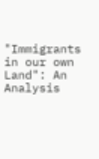"Immigrants in our own Land": An Analysis